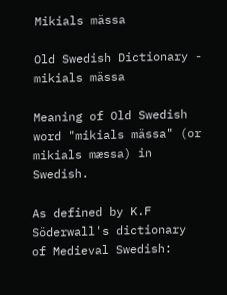Mikials mässa

Old Swedish Dictionary - mikials mässa

Meaning of Old Swedish word "mikials mässa" (or mikials mæssa) in Swedish.

As defined by K.F Söderwall's dictionary of Medieval Swedish: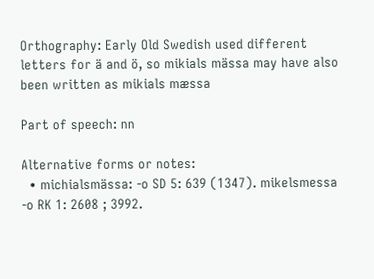Orthography: Early Old Swedish used different letters for ä and ö, so mikials mässa may have also been written as mikials mæssa

Part of speech: nn

Alternative forms or notes:
  • michialsmässa: -o SD 5: 639 (1347). mikelsmessa -o RK 1: 2608 ; 3992.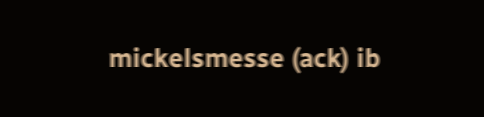mickelsmesse (ack) ib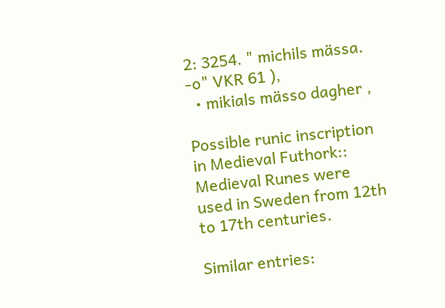2: 3254. " michils mässa. -o" VKR 61 ),
  • mikials mässo dagher ,

Possible runic inscription in Medieval Futhork::
Medieval Runes were used in Sweden from 12th to 17th centuries.

Similar entries: